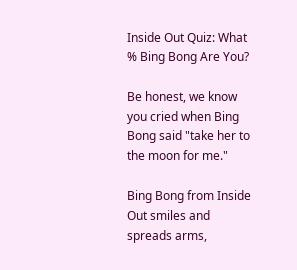Inside Out Quiz: What % Bing Bong Are You?

Be honest, we know you cried when Bing Bong said "take her to the moon for me."

Bing Bong from Inside Out smiles and spreads arms,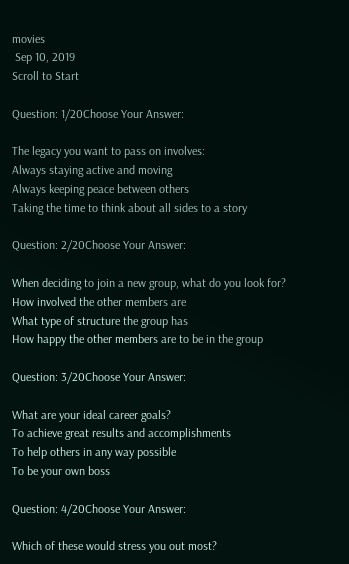movies
 Sep 10, 2019
Scroll to Start

Question: 1/20Choose Your Answer:

The legacy you want to pass on involves:
Always staying active and moving
Always keeping peace between others
Taking the time to think about all sides to a story

Question: 2/20Choose Your Answer:

When deciding to join a new group, what do you look for?
How involved the other members are
What type of structure the group has
How happy the other members are to be in the group

Question: 3/20Choose Your Answer:

What are your ideal career goals?
To achieve great results and accomplishments
To help others in any way possible
To be your own boss

Question: 4/20Choose Your Answer:

Which of these would stress you out most?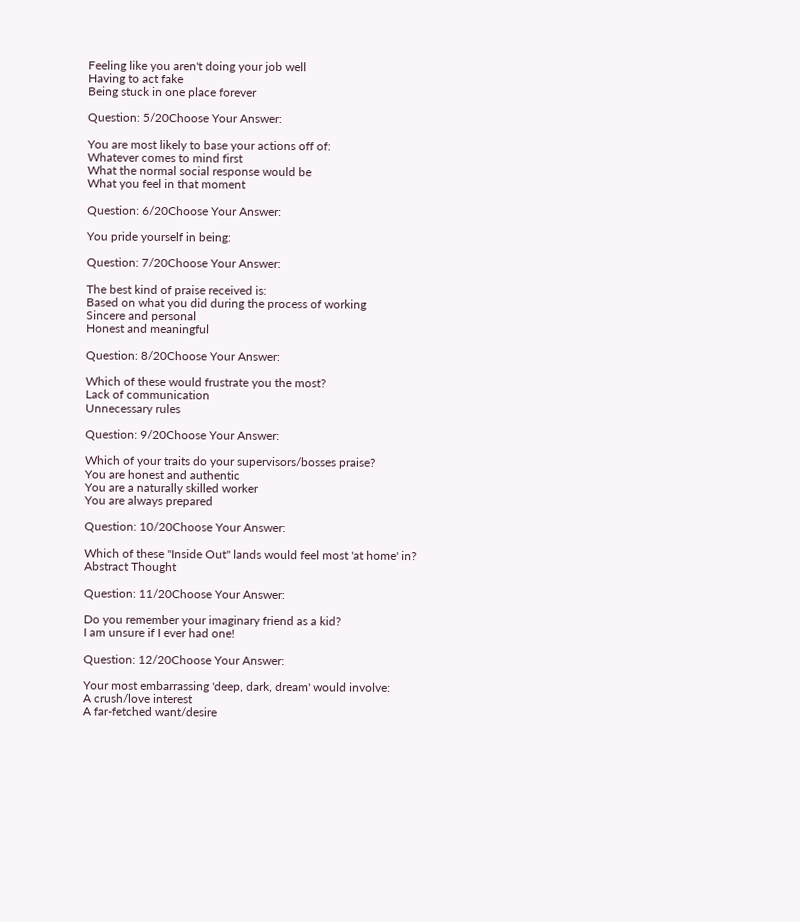Feeling like you aren't doing your job well
Having to act fake
Being stuck in one place forever

Question: 5/20Choose Your Answer:

You are most likely to base your actions off of:
Whatever comes to mind first
What the normal social response would be
What you feel in that moment

Question: 6/20Choose Your Answer:

You pride yourself in being:

Question: 7/20Choose Your Answer:

The best kind of praise received is:
Based on what you did during the process of working
Sincere and personal
Honest and meaningful

Question: 8/20Choose Your Answer:

Which of these would frustrate you the most?
Lack of communication
Unnecessary rules

Question: 9/20Choose Your Answer:

Which of your traits do your supervisors/bosses praise?
You are honest and authentic
You are a naturally skilled worker
You are always prepared

Question: 10/20Choose Your Answer:

Which of these "Inside Out" lands would feel most 'at home' in?
Abstract Thought

Question: 11/20Choose Your Answer:

Do you remember your imaginary friend as a kid?
I am unsure if I ever had one!

Question: 12/20Choose Your Answer:

Your most embarrassing 'deep, dark, dream' would involve:
A crush/love interest
A far-fetched want/desire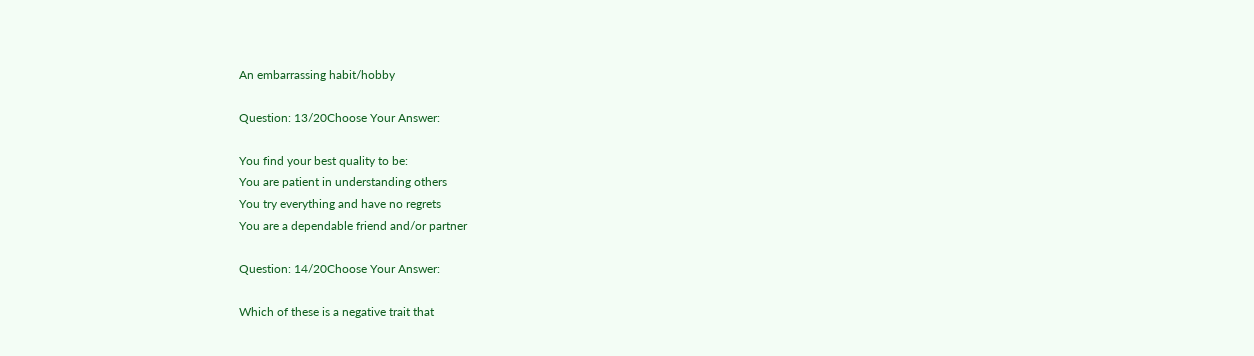An embarrassing habit/hobby

Question: 13/20Choose Your Answer:

You find your best quality to be:
You are patient in understanding others
You try everything and have no regrets
You are a dependable friend and/or partner

Question: 14/20Choose Your Answer:

Which of these is a negative trait that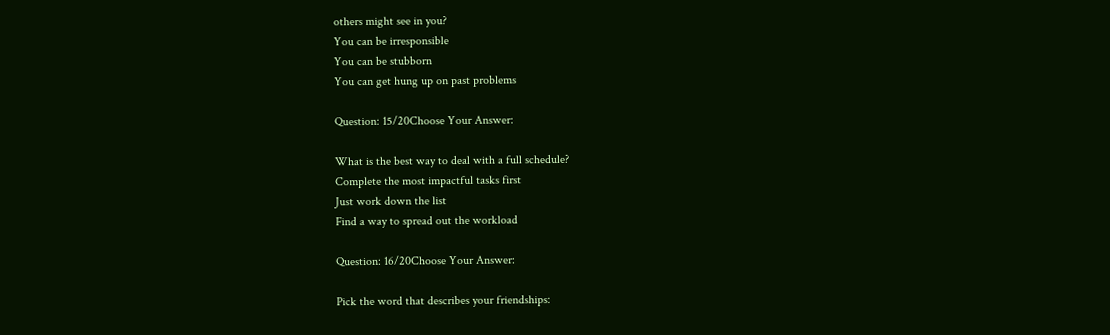others might see in you?
You can be irresponsible
You can be stubborn
You can get hung up on past problems

Question: 15/20Choose Your Answer:

What is the best way to deal with a full schedule?
Complete the most impactful tasks first
Just work down the list
Find a way to spread out the workload

Question: 16/20Choose Your Answer:

Pick the word that describes your friendships: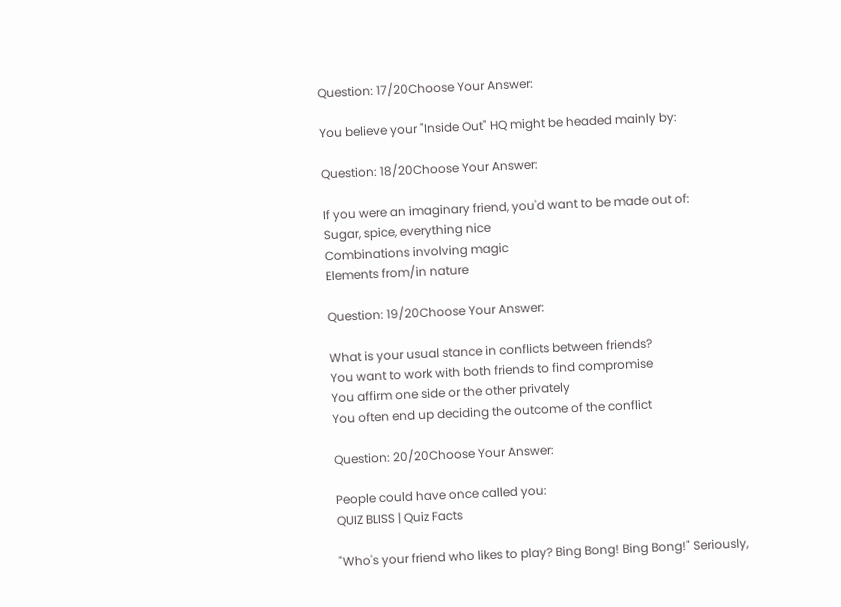Question: 17/20Choose Your Answer:

You believe your "Inside Out" HQ might be headed mainly by:

Question: 18/20Choose Your Answer:

If you were an imaginary friend, you'd want to be made out of:
Sugar, spice, everything nice
Combinations involving magic
Elements from/in nature

Question: 19/20Choose Your Answer:

What is your usual stance in conflicts between friends?
You want to work with both friends to find compromise
You affirm one side or the other privately
You often end up deciding the outcome of the conflict

Question: 20/20Choose Your Answer:

People could have once called you:
QUIZ BLISS | Quiz Facts

"Who's your friend who likes to play? Bing Bong! Bing Bong!" Seriously,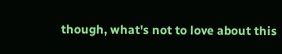though, what's not to love about this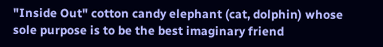"Inside Out" cotton candy elephant (cat, dolphin) whose sole purpose is to be the best imaginary friend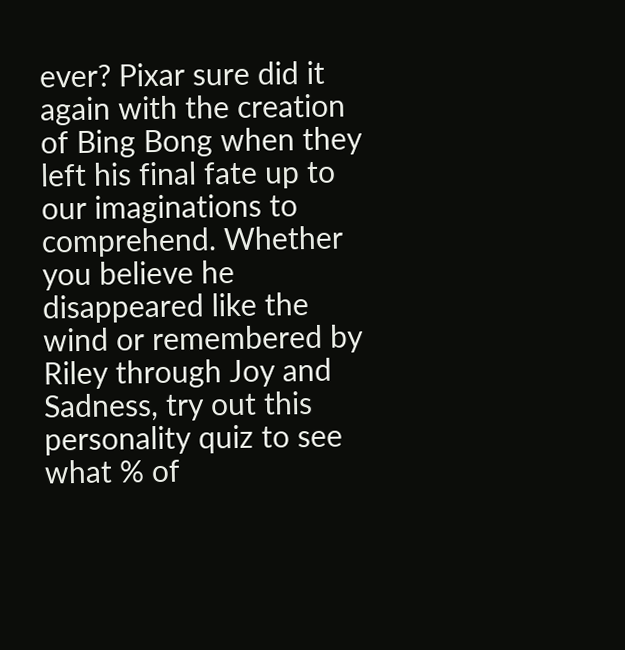ever? Pixar sure did it again with the creation of Bing Bong when they left his final fate up to our imaginations to comprehend. Whether you believe he disappeared like the wind or remembered by Riley through Joy and Sadness, try out this personality quiz to see what % of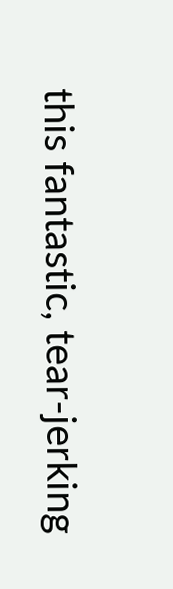this fantastic, tear-jerking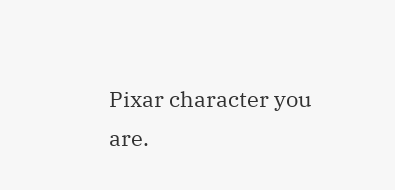Pixar character you are.